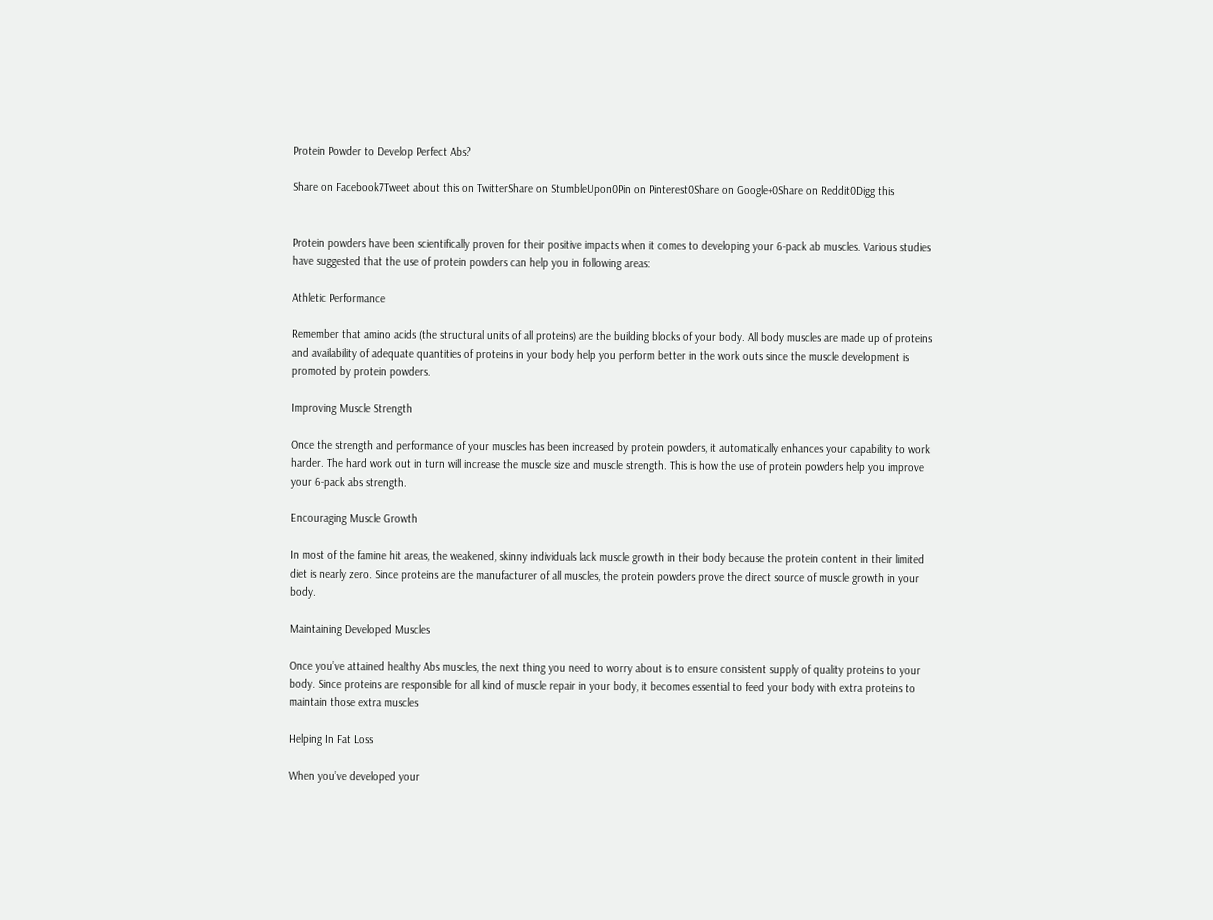Protein Powder to Develop Perfect Abs?

Share on Facebook7Tweet about this on TwitterShare on StumbleUpon0Pin on Pinterest0Share on Google+0Share on Reddit0Digg this


Protein powders have been scientifically proven for their positive impacts when it comes to developing your 6-pack ab muscles. Various studies have suggested that the use of protein powders can help you in following areas:

Athletic Performance

Remember that amino acids (the structural units of all proteins) are the building blocks of your body. All body muscles are made up of proteins and availability of adequate quantities of proteins in your body help you perform better in the work outs since the muscle development is promoted by protein powders.

Improving Muscle Strength

Once the strength and performance of your muscles has been increased by protein powders, it automatically enhances your capability to work harder. The hard work out in turn will increase the muscle size and muscle strength. This is how the use of protein powders help you improve your 6-pack abs strength.

Encouraging Muscle Growth

In most of the famine hit areas, the weakened, skinny individuals lack muscle growth in their body because the protein content in their limited diet is nearly zero. Since proteins are the manufacturer of all muscles, the protein powders prove the direct source of muscle growth in your body.

Maintaining Developed Muscles

Once you’ve attained healthy Abs muscles, the next thing you need to worry about is to ensure consistent supply of quality proteins to your body. Since proteins are responsible for all kind of muscle repair in your body, it becomes essential to feed your body with extra proteins to maintain those extra muscles

Helping In Fat Loss

When you’ve developed your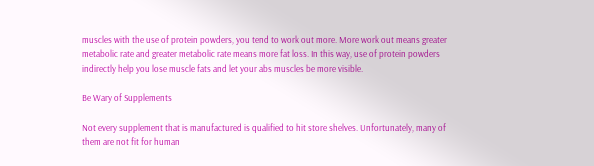muscles with the use of protein powders, you tend to work out more. More work out means greater metabolic rate and greater metabolic rate means more fat loss. In this way, use of protein powders indirectly help you lose muscle fats and let your abs muscles be more visible.

Be Wary of Supplements

Not every supplement that is manufactured is qualified to hit store shelves. Unfortunately, many of them are not fit for human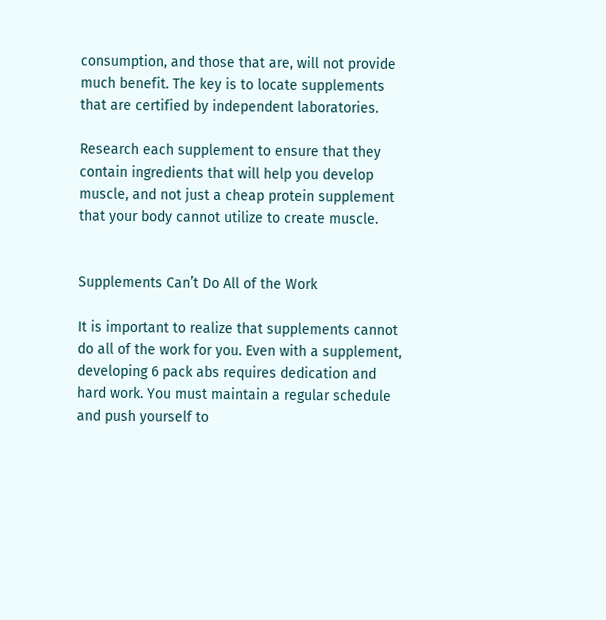consumption, and those that are, will not provide much benefit. The key is to locate supplements that are certified by independent laboratories.

Research each supplement to ensure that they contain ingredients that will help you develop muscle, and not just a cheap protein supplement that your body cannot utilize to create muscle.


Supplements Can’t Do All of the Work

It is important to realize that supplements cannot do all of the work for you. Even with a supplement, developing 6 pack abs requires dedication and hard work. You must maintain a regular schedule and push yourself to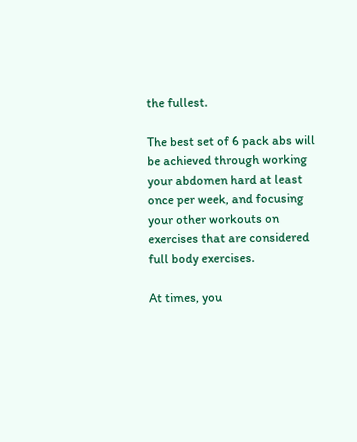the fullest.

The best set of 6 pack abs will be achieved through working your abdomen hard at least once per week, and focusing your other workouts on exercises that are considered full body exercises.

At times, you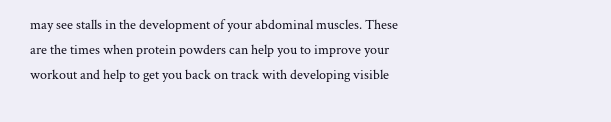may see stalls in the development of your abdominal muscles. These are the times when protein powders can help you to improve your workout and help to get you back on track with developing visible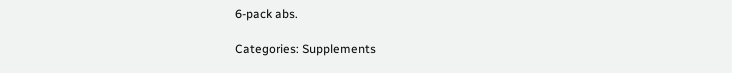6-pack abs.

Categories: Supplements